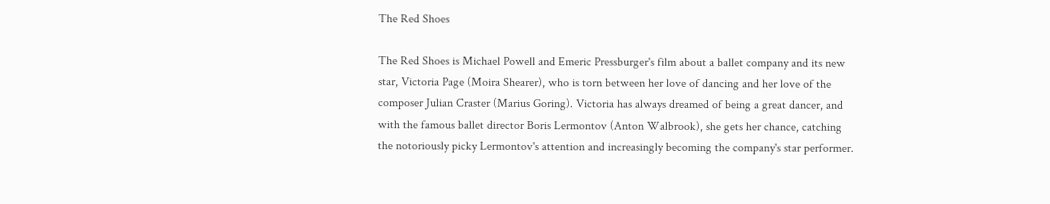The Red Shoes

The Red Shoes is Michael Powell and Emeric Pressburger's film about a ballet company and its new star, Victoria Page (Moira Shearer), who is torn between her love of dancing and her love of the composer Julian Craster (Marius Goring). Victoria has always dreamed of being a great dancer, and with the famous ballet director Boris Lermontov (Anton Walbrook), she gets her chance, catching the notoriously picky Lermontov's attention and increasingly becoming the company's star performer.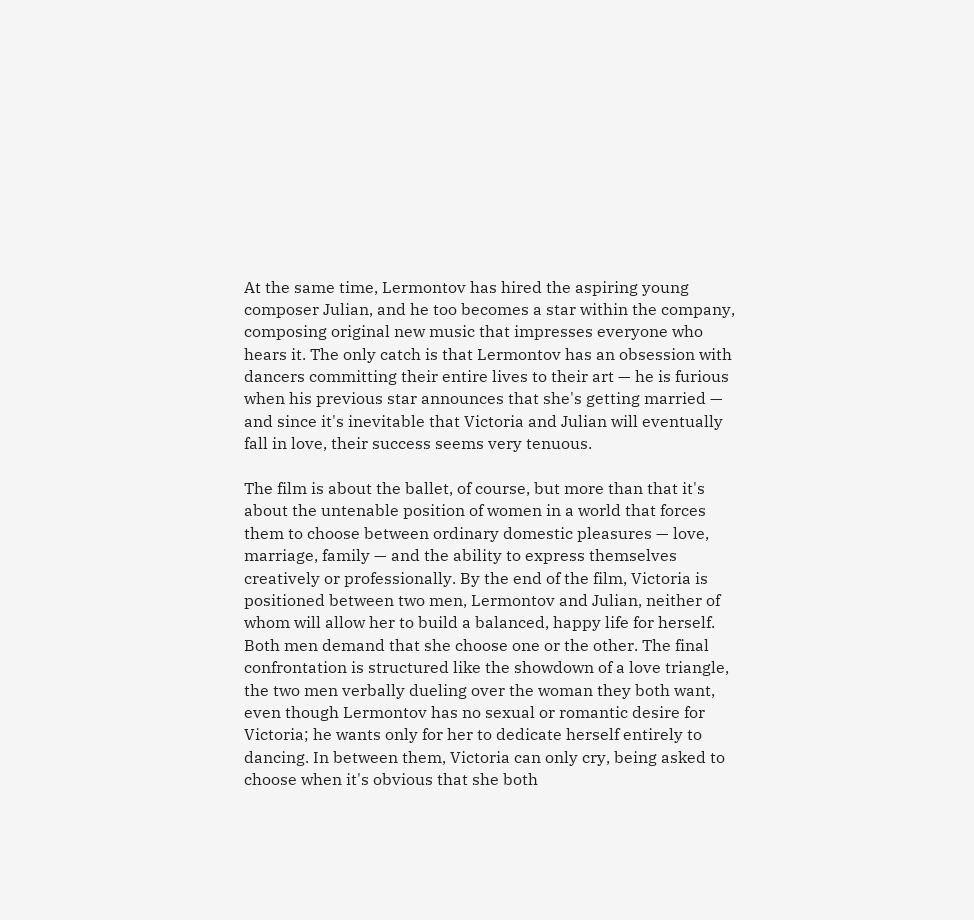At the same time, Lermontov has hired the aspiring young composer Julian, and he too becomes a star within the company, composing original new music that impresses everyone who hears it. The only catch is that Lermontov has an obsession with dancers committing their entire lives to their art — he is furious when his previous star announces that she's getting married — and since it's inevitable that Victoria and Julian will eventually fall in love, their success seems very tenuous.

The film is about the ballet, of course, but more than that it's about the untenable position of women in a world that forces them to choose between ordinary domestic pleasures — love, marriage, family — and the ability to express themselves creatively or professionally. By the end of the film, Victoria is positioned between two men, Lermontov and Julian, neither of whom will allow her to build a balanced, happy life for herself. Both men demand that she choose one or the other. The final confrontation is structured like the showdown of a love triangle, the two men verbally dueling over the woman they both want, even though Lermontov has no sexual or romantic desire for Victoria; he wants only for her to dedicate herself entirely to dancing. In between them, Victoria can only cry, being asked to choose when it's obvious that she both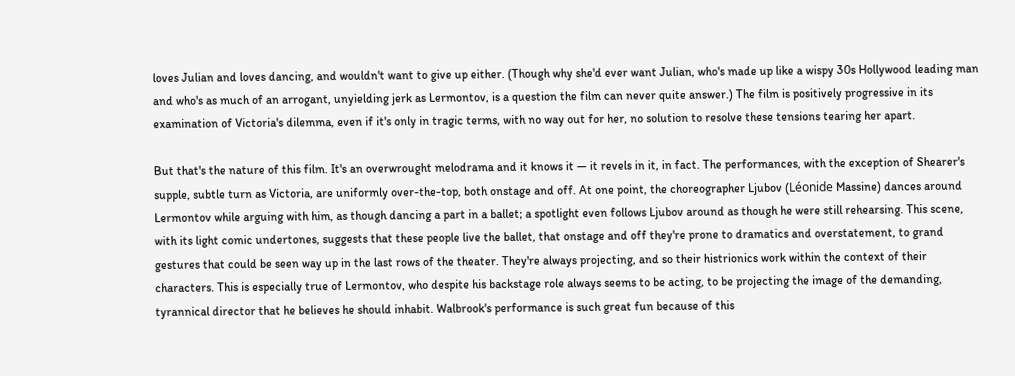loves Julian and loves dancing, and wouldn't want to give up either. (Though why she'd ever want Julian, who's made up like a wispy 30s Hollywood leading man and who's as much of an arrogant, unyielding jerk as Lermontov, is a question the film can never quite answer.) The film is positively progressive in its examination of Victoria's dilemma, even if it's only in tragic terms, with no way out for her, no solution to resolve these tensions tearing her apart.

But that's the nature of this film. It's an overwrought melodrama and it knows it — it revels in it, in fact. The performances, with the exception of Shearer's supple, subtle turn as Victoria, are uniformly over-the-top, both onstage and off. At one point, the choreographer Ljubov (Léonide Massine) dances around Lermontov while arguing with him, as though dancing a part in a ballet; a spotlight even follows Ljubov around as though he were still rehearsing. This scene, with its light comic undertones, suggests that these people live the ballet, that onstage and off they're prone to dramatics and overstatement, to grand gestures that could be seen way up in the last rows of the theater. They're always projecting, and so their histrionics work within the context of their characters. This is especially true of Lermontov, who despite his backstage role always seems to be acting, to be projecting the image of the demanding, tyrannical director that he believes he should inhabit. Walbrook's performance is such great fun because of this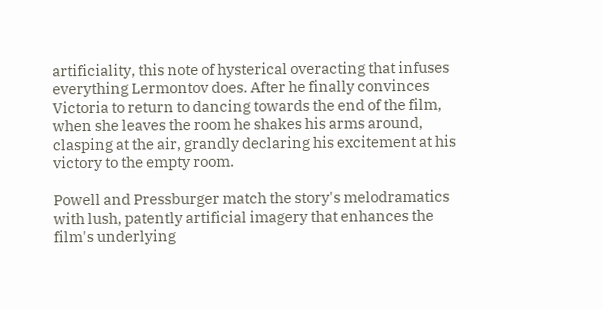artificiality, this note of hysterical overacting that infuses everything Lermontov does. After he finally convinces Victoria to return to dancing towards the end of the film, when she leaves the room he shakes his arms around, clasping at the air, grandly declaring his excitement at his victory to the empty room.

Powell and Pressburger match the story's melodramatics with lush, patently artificial imagery that enhances the film's underlying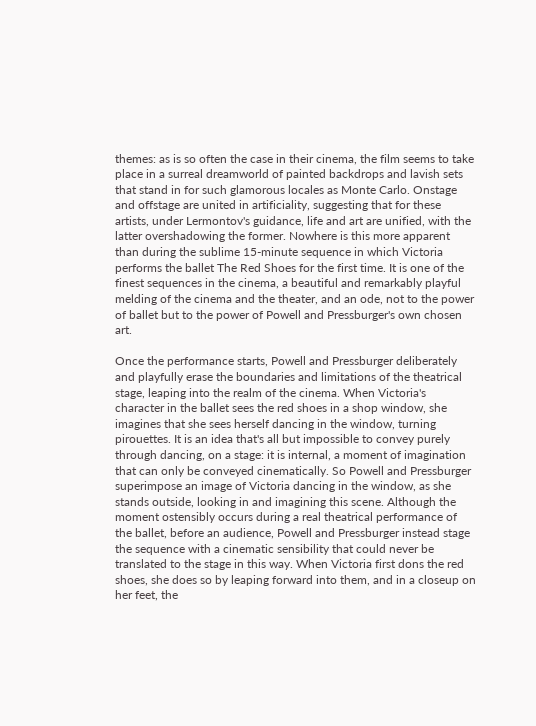themes: as is so often the case in their cinema, the film seems to take place in a surreal dreamworld of painted backdrops and lavish sets that stand in for such glamorous locales as Monte Carlo. Onstage and offstage are united in artificiality, suggesting that for these artists, under Lermontov's guidance, life and art are unified, with the latter overshadowing the former. Nowhere is this more apparent than during the sublime 15-minute sequence in which Victoria performs the ballet The Red Shoes for the first time. It is one of the finest sequences in the cinema, a beautiful and remarkably playful melding of the cinema and the theater, and an ode, not to the power of ballet but to the power of Powell and Pressburger's own chosen art.

Once the performance starts, Powell and Pressburger deliberately and playfully erase the boundaries and limitations of the theatrical stage, leaping into the realm of the cinema. When Victoria's character in the ballet sees the red shoes in a shop window, she imagines that she sees herself dancing in the window, turning pirouettes. It is an idea that's all but impossible to convey purely through dancing, on a stage: it is internal, a moment of imagination that can only be conveyed cinematically. So Powell and Pressburger superimpose an image of Victoria dancing in the window, as she stands outside, looking in and imagining this scene. Although the moment ostensibly occurs during a real theatrical performance of the ballet, before an audience, Powell and Pressburger instead stage the sequence with a cinematic sensibility that could never be translated to the stage in this way. When Victoria first dons the red shoes, she does so by leaping forward into them, and in a closeup on her feet, the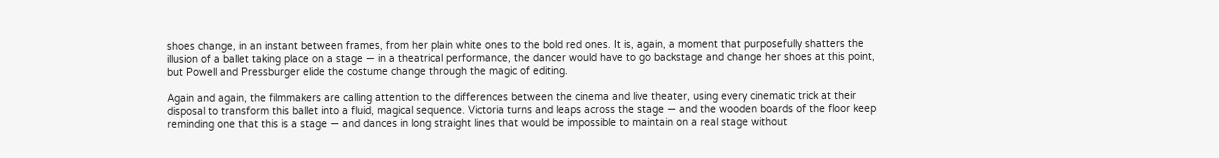shoes change, in an instant between frames, from her plain white ones to the bold red ones. It is, again, a moment that purposefully shatters the illusion of a ballet taking place on a stage — in a theatrical performance, the dancer would have to go backstage and change her shoes at this point, but Powell and Pressburger elide the costume change through the magic of editing.

Again and again, the filmmakers are calling attention to the differences between the cinema and live theater, using every cinematic trick at their disposal to transform this ballet into a fluid, magical sequence. Victoria turns and leaps across the stage — and the wooden boards of the floor keep reminding one that this is a stage — and dances in long straight lines that would be impossible to maintain on a real stage without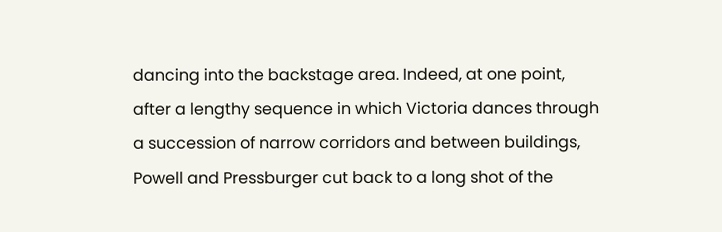dancing into the backstage area. Indeed, at one point, after a lengthy sequence in which Victoria dances through a succession of narrow corridors and between buildings, Powell and Pressburger cut back to a long shot of the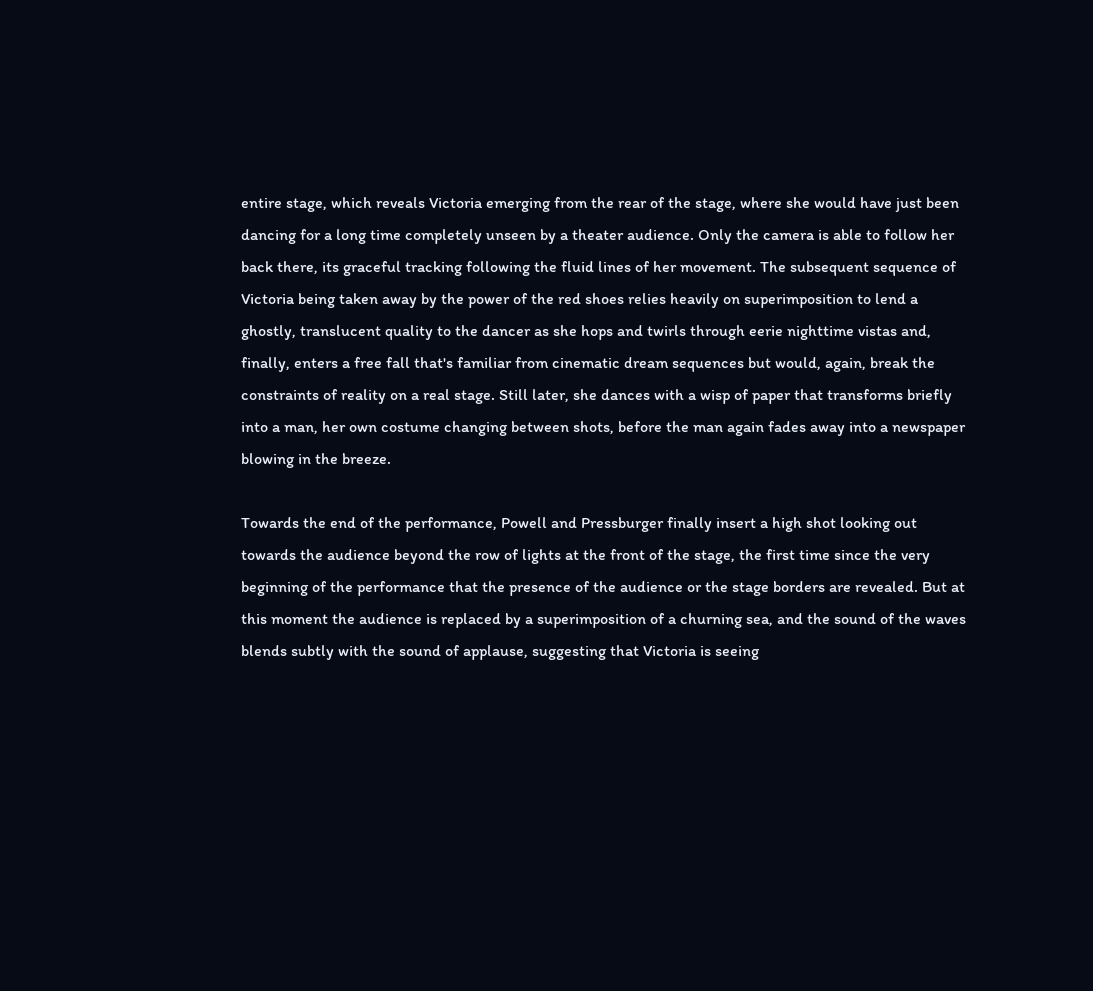entire stage, which reveals Victoria emerging from the rear of the stage, where she would have just been dancing for a long time completely unseen by a theater audience. Only the camera is able to follow her back there, its graceful tracking following the fluid lines of her movement. The subsequent sequence of Victoria being taken away by the power of the red shoes relies heavily on superimposition to lend a ghostly, translucent quality to the dancer as she hops and twirls through eerie nighttime vistas and, finally, enters a free fall that's familiar from cinematic dream sequences but would, again, break the constraints of reality on a real stage. Still later, she dances with a wisp of paper that transforms briefly into a man, her own costume changing between shots, before the man again fades away into a newspaper blowing in the breeze.

Towards the end of the performance, Powell and Pressburger finally insert a high shot looking out towards the audience beyond the row of lights at the front of the stage, the first time since the very beginning of the performance that the presence of the audience or the stage borders are revealed. But at this moment the audience is replaced by a superimposition of a churning sea, and the sound of the waves blends subtly with the sound of applause, suggesting that Victoria is seeing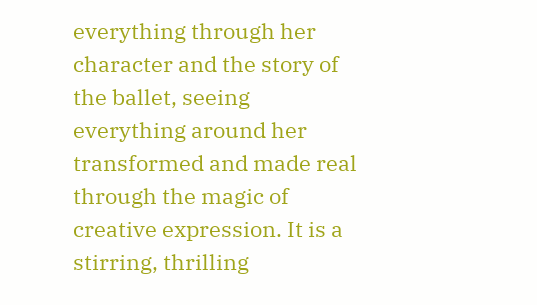everything through her character and the story of the ballet, seeing everything around her transformed and made real through the magic of creative expression. It is a stirring, thrilling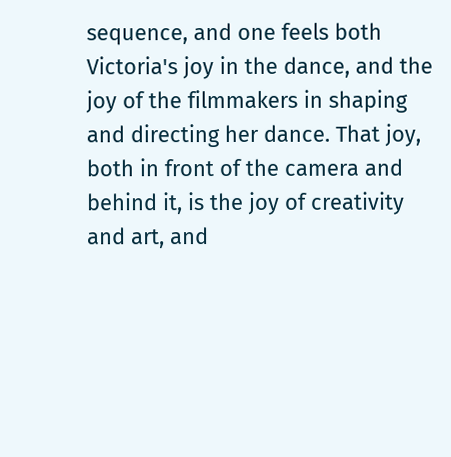sequence, and one feels both Victoria's joy in the dance, and the joy of the filmmakers in shaping and directing her dance. That joy, both in front of the camera and behind it, is the joy of creativity and art, and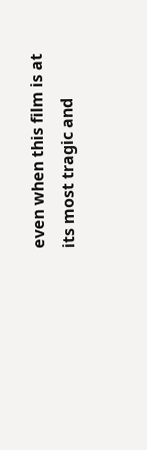even when this film is at its most tragic and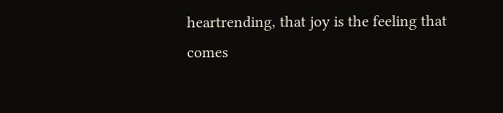heartrending, that joy is the feeling that comes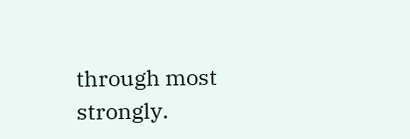through most strongly.